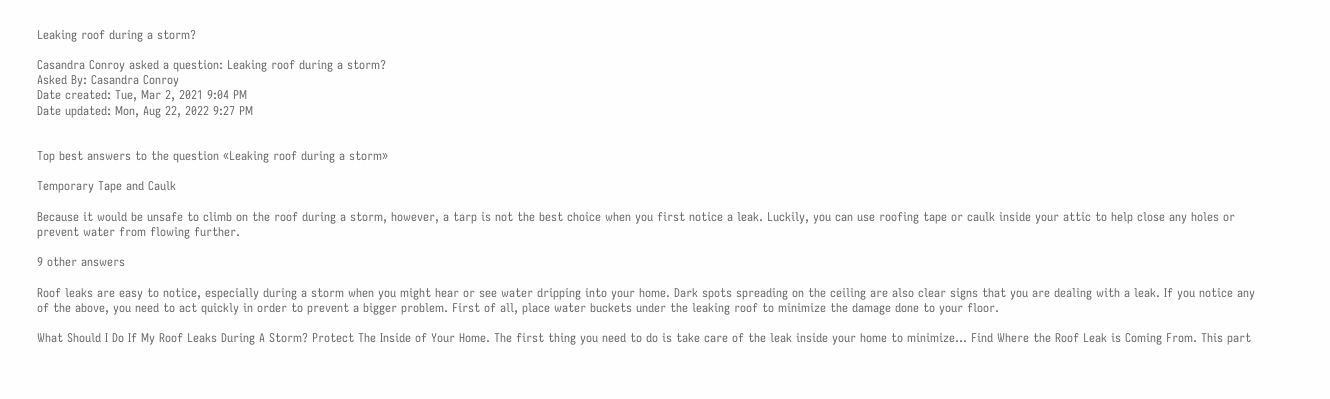Leaking roof during a storm?

Casandra Conroy asked a question: Leaking roof during a storm?
Asked By: Casandra Conroy
Date created: Tue, Mar 2, 2021 9:04 PM
Date updated: Mon, Aug 22, 2022 9:27 PM


Top best answers to the question «Leaking roof during a storm»

Temporary Tape and Caulk

Because it would be unsafe to climb on the roof during a storm, however, a tarp is not the best choice when you first notice a leak. Luckily, you can use roofing tape or caulk inside your attic to help close any holes or prevent water from flowing further.

9 other answers

Roof leaks are easy to notice, especially during a storm when you might hear or see water dripping into your home. Dark spots spreading on the ceiling are also clear signs that you are dealing with a leak. If you notice any of the above, you need to act quickly in order to prevent a bigger problem. First of all, place water buckets under the leaking roof to minimize the damage done to your floor.

What Should I Do If My Roof Leaks During A Storm? Protect The Inside of Your Home. The first thing you need to do is take care of the leak inside your home to minimize... Find Where the Roof Leak is Coming From. This part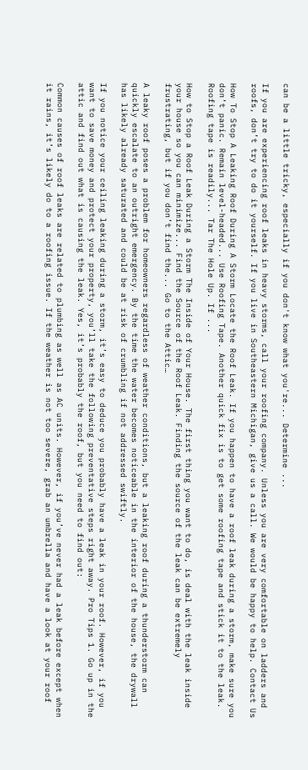can be a little tricky, especially if you don't know what you're... Determine ...

If you are experiencing roof leaks in heavy storms, call your roofing company. Unless you are very comfortable on ladders and roofs, don’t try to do it yourself. If you live in Southeastern Michigan, give us a call. We would be happy to help. Contact Us

How To Stop A Leaking Roof During A Storm Locate the Roof Leak. If you happen to have a roof leak during a storm, make sure you don’t panic. Remain level-headed... Use Roofing Tape. Another quick fix is to get some roofing tape and stick it to the leak. Roofing tape is readily... Tar The Hole Up. If ...

How to Stop a Roof Leak During a Storm The Inside of Your House. The first thing you want to do, is deal with the leak inside your house so you can minimize... Find the Source of the Roof Leak. Finding the source of the leak can be extremely frustrating, but if you don’t find the... Go to the Attic…

A leaky roof poses a problem for homeowners regardless of weather conditions, but a leaking roof during a thunderstorm can quickly escalate to an outright emergency. By the time the water becomes noticeable in the interior of the house, the drywall has likely already saturated and could be at risk of crumbling if not addressed swiftly.

If you notice your ceiling leaking during a storm, it’s easy to deduce you probably have a leak in your roof. However, if you want to save money and protect your property, you’ll take the following preventative steps right away. Pro Tips 1. Go up in the attic and find out what is causing the leak. Yes, it’s probably the roof, but you need to find out:

Common causes of roof leaks are related to plumbing as well as AC units. However, if you’ve never had a leak before except when it rains, it’s likely do to a roofing issue. If the weather is not too severe, grab an umbrella and have a look at your roof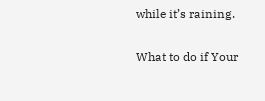while it’s raining.

What to do if Your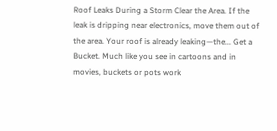Roof Leaks During a Storm Clear the Area. If the leak is dripping near electronics, move them out of the area. Your roof is already leaking—the... Get a Bucket. Much like you see in cartoons and in movies, buckets or pots work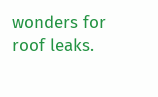wonders for roof leaks.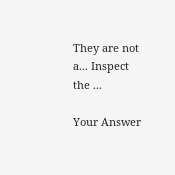They are not a... Inspect the ...

Your Answer